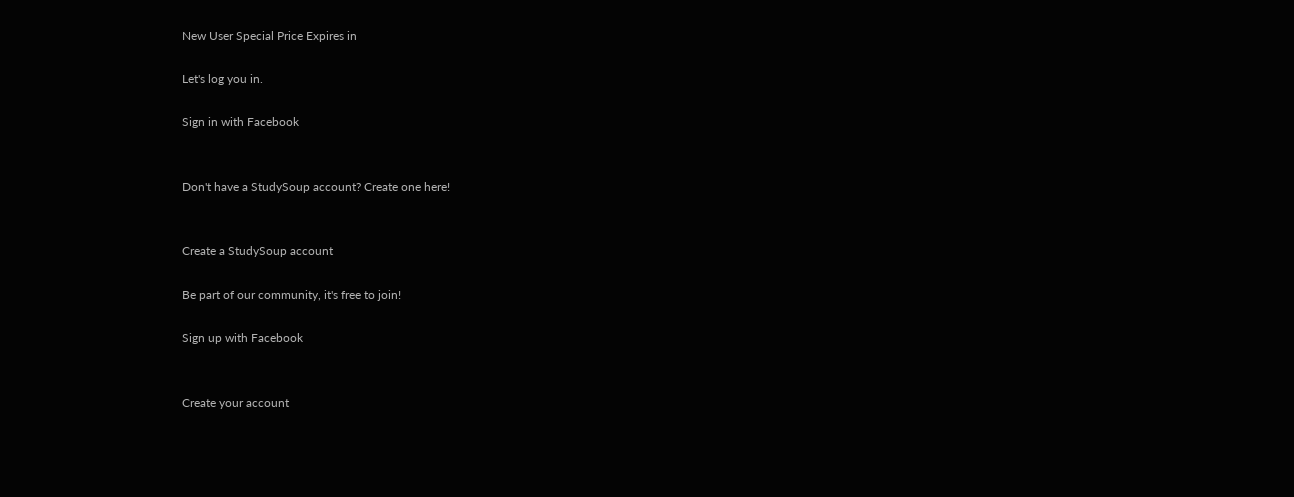New User Special Price Expires in

Let's log you in.

Sign in with Facebook


Don't have a StudySoup account? Create one here!


Create a StudySoup account

Be part of our community, it's free to join!

Sign up with Facebook


Create your account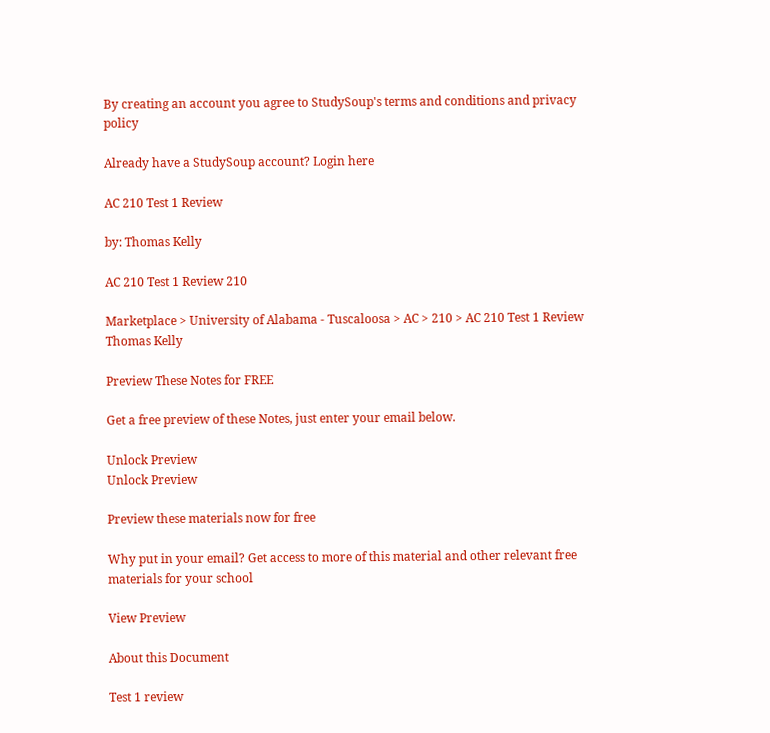By creating an account you agree to StudySoup's terms and conditions and privacy policy

Already have a StudySoup account? Login here

AC 210 Test 1 Review

by: Thomas Kelly

AC 210 Test 1 Review 210

Marketplace > University of Alabama - Tuscaloosa > AC > 210 > AC 210 Test 1 Review
Thomas Kelly

Preview These Notes for FREE

Get a free preview of these Notes, just enter your email below.

Unlock Preview
Unlock Preview

Preview these materials now for free

Why put in your email? Get access to more of this material and other relevant free materials for your school

View Preview

About this Document

Test 1 review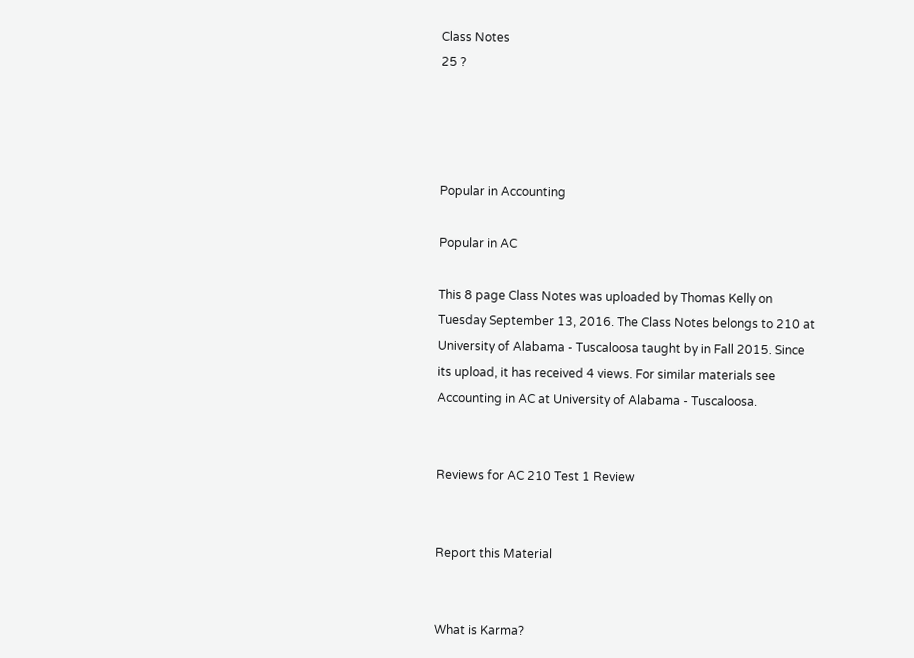Class Notes
25 ?




Popular in Accounting

Popular in AC

This 8 page Class Notes was uploaded by Thomas Kelly on Tuesday September 13, 2016. The Class Notes belongs to 210 at University of Alabama - Tuscaloosa taught by in Fall 2015. Since its upload, it has received 4 views. For similar materials see Accounting in AC at University of Alabama - Tuscaloosa.


Reviews for AC 210 Test 1 Review


Report this Material


What is Karma?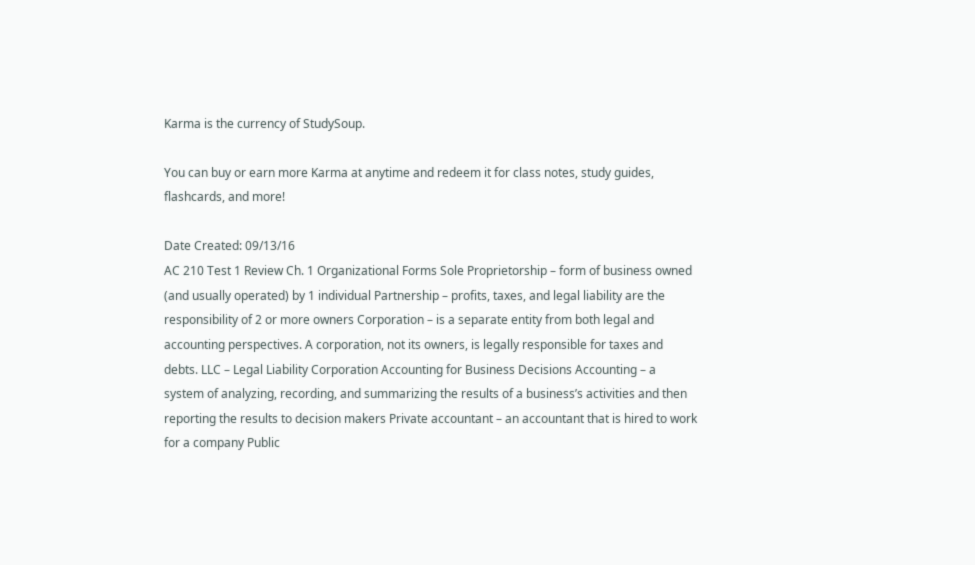Karma is the currency of StudySoup.

You can buy or earn more Karma at anytime and redeem it for class notes, study guides, flashcards, and more!

Date Created: 09/13/16
AC 210 Test 1 Review Ch. 1 Organizational Forms Sole Proprietorship – form of business owned (and usually operated) by 1 individual Partnership – profits, taxes, and legal liability are the responsibility of 2 or more owners Corporation – is a separate entity from both legal and accounting perspectives. A corporation, not its owners, is legally responsible for taxes and debts. LLC – Legal Liability Corporation Accounting for Business Decisions Accounting – a system of analyzing, recording, and summarizing the results of a business’s activities and then reporting the results to decision makers Private accountant – an accountant that is hired to work for a company Public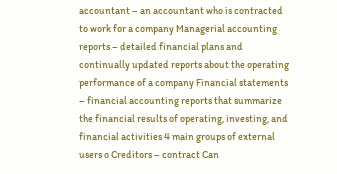accountant – an accountant who is contracted to work for a company Managerial accounting reports – detailed financial plans and continually updated reports about the operating performance of a company Financial statements – financial accounting reports that summarize the financial results of operating, investing, and financial activities 4 main groups of external users o Creditors – contract Can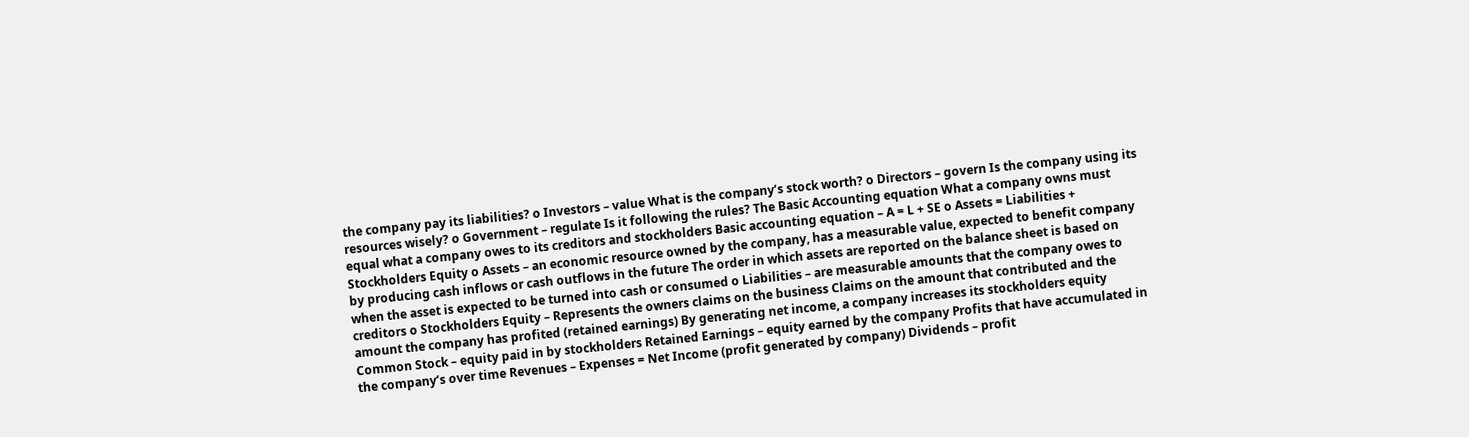the company pay its liabilities? o Investors – value What is the company’s stock worth? o Directors – govern Is the company using its resources wisely? o Government – regulate Is it following the rules? The Basic Accounting equation What a company owns must equal what a company owes to its creditors and stockholders Basic accounting equation – A = L + SE o Assets = Liabilities + Stockholders Equity o Assets – an economic resource owned by the company, has a measurable value, expected to benefit company by producing cash inflows or cash outflows in the future The order in which assets are reported on the balance sheet is based on when the asset is expected to be turned into cash or consumed o Liabilities – are measurable amounts that the company owes to creditors o Stockholders Equity – Represents the owners claims on the business Claims on the amount that contributed and the amount the company has profited (retained earnings) By generating net income, a company increases its stockholders equity Common Stock – equity paid in by stockholders Retained Earnings – equity earned by the company Profits that have accumulated in the company’s over time Revenues – Expenses = Net Income (profit generated by company) Dividends – profit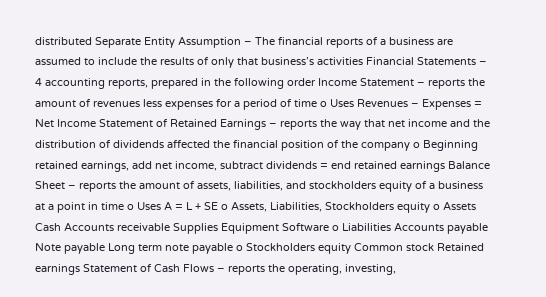distributed Separate Entity Assumption – The financial reports of a business are assumed to include the results of only that business’s activities Financial Statements – 4 accounting reports, prepared in the following order Income Statement – reports the amount of revenues less expenses for a period of time o Uses Revenues – Expenses = Net Income Statement of Retained Earnings – reports the way that net income and the distribution of dividends affected the financial position of the company o Beginning retained earnings, add net income, subtract dividends = end retained earnings Balance Sheet – reports the amount of assets, liabilities, and stockholders equity of a business at a point in time o Uses A = L + SE o Assets, Liabilities, Stockholders equity o Assets Cash Accounts receivable Supplies Equipment Software o Liabilities Accounts payable Note payable Long term note payable o Stockholders equity Common stock Retained earnings Statement of Cash Flows – reports the operating, investing,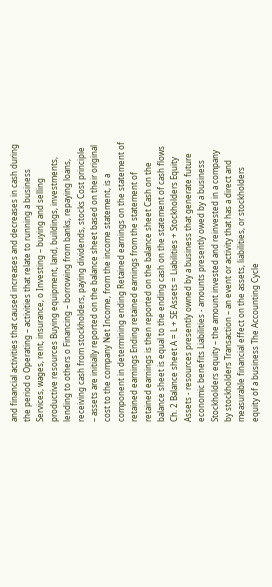and financial activities that caused increases and decreases in cash during the period o Operating – activities that relate to running a business Services, wages, rent, insurance, o Investing – buying and selling productive resources Buying equipment, land, buildings, investments, lending to others o Financing – borrowing from banks, repaying loans, receiving cash from stockholders, paying dividends, stocks Cost principle – assets are initially reported on the balance sheet based on their original cost to the company Net Income, from the income statement, is a component in determining ending Retained earnings on the statement of retained earnings Ending retained earnings from the statement of retained earnings is then reported on the balance sheet Cash on the balance sheet is equal to the ending cash on the statement of cash flows Ch. 2 Balance sheet A = L + SE Assets = Liabilities + Stockholders Equity Assets - resources presently owned by a business that generate future economic benefits Liabilities - amounts presently owed by a business Stockholders equity – the amount invested and reinvested in a company by stockholders Transaction – an event or activity that has a direct and measurable financial effect on the assets, liabilities, or stockholders equity of a business The Accounting Cycle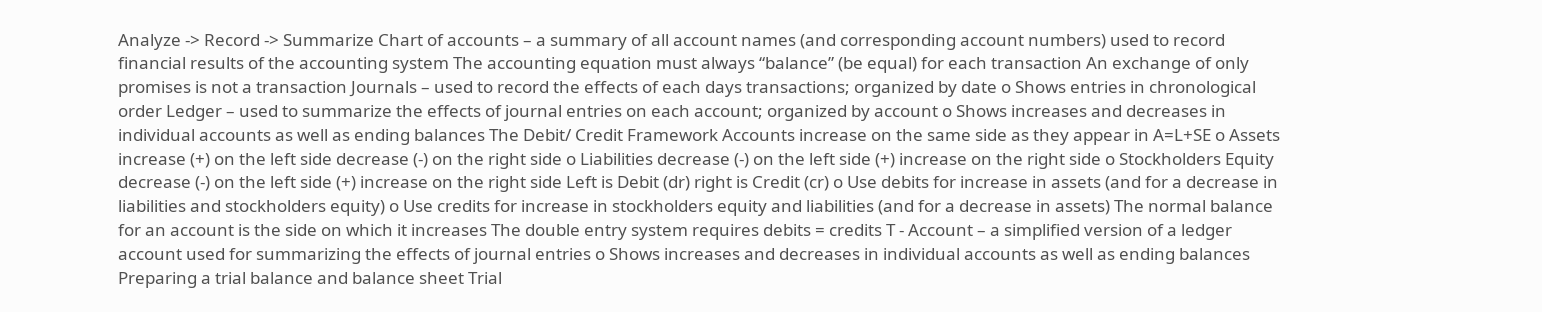Analyze -> Record -> Summarize Chart of accounts – a summary of all account names (and corresponding account numbers) used to record financial results of the accounting system The accounting equation must always “balance” (be equal) for each transaction An exchange of only promises is not a transaction Journals – used to record the effects of each days transactions; organized by date o Shows entries in chronological order Ledger – used to summarize the effects of journal entries on each account; organized by account o Shows increases and decreases in individual accounts as well as ending balances The Debit/ Credit Framework Accounts increase on the same side as they appear in A=L+SE o Assets increase (+) on the left side decrease (-) on the right side o Liabilities decrease (-) on the left side (+) increase on the right side o Stockholders Equity decrease (-) on the left side (+) increase on the right side Left is Debit (dr) right is Credit (cr) o Use debits for increase in assets (and for a decrease in liabilities and stockholders equity) o Use credits for increase in stockholders equity and liabilities (and for a decrease in assets) The normal balance for an account is the side on which it increases The double entry system requires debits = credits T - Account – a simplified version of a ledger account used for summarizing the effects of journal entries o Shows increases and decreases in individual accounts as well as ending balances Preparing a trial balance and balance sheet Trial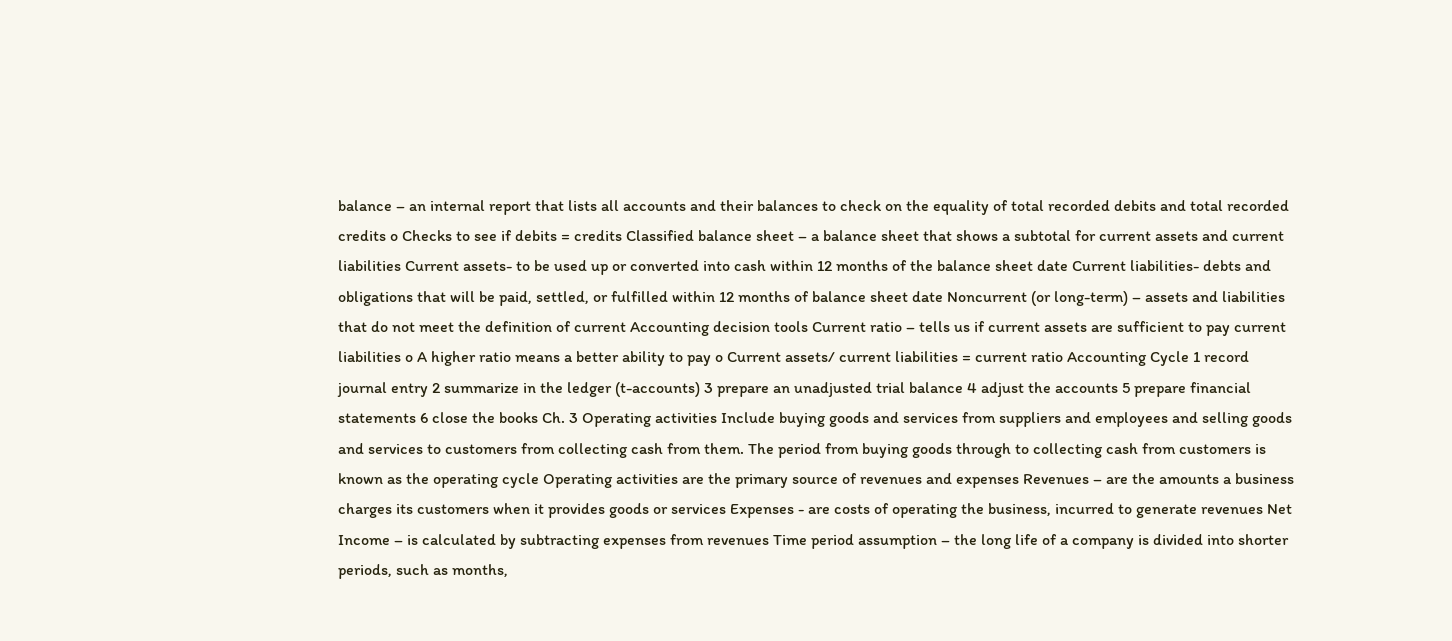balance – an internal report that lists all accounts and their balances to check on the equality of total recorded debits and total recorded credits o Checks to see if debits = credits Classified balance sheet – a balance sheet that shows a subtotal for current assets and current liabilities Current assets- to be used up or converted into cash within 12 months of the balance sheet date Current liabilities- debts and obligations that will be paid, settled, or fulfilled within 12 months of balance sheet date Noncurrent (or long-term) – assets and liabilities that do not meet the definition of current Accounting decision tools Current ratio – tells us if current assets are sufficient to pay current liabilities o A higher ratio means a better ability to pay o Current assets/ current liabilities = current ratio Accounting Cycle 1 record journal entry 2 summarize in the ledger (t-accounts) 3 prepare an unadjusted trial balance 4 adjust the accounts 5 prepare financial statements 6 close the books Ch. 3 Operating activities Include buying goods and services from suppliers and employees and selling goods and services to customers from collecting cash from them. The period from buying goods through to collecting cash from customers is known as the operating cycle Operating activities are the primary source of revenues and expenses Revenues – are the amounts a business charges its customers when it provides goods or services Expenses - are costs of operating the business, incurred to generate revenues Net Income – is calculated by subtracting expenses from revenues Time period assumption – the long life of a company is divided into shorter periods, such as months,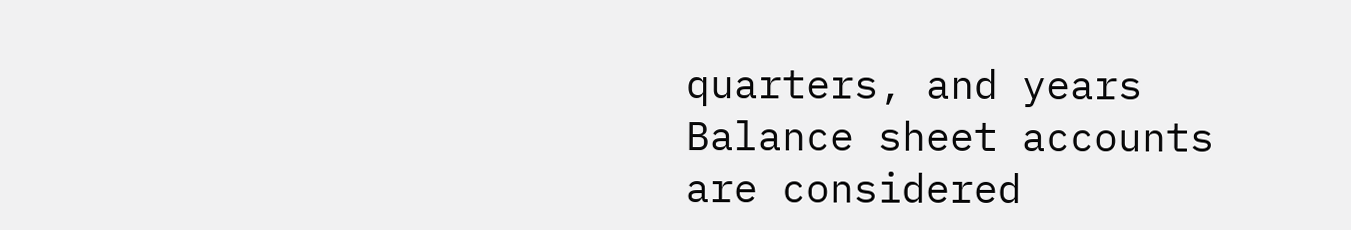quarters, and years Balance sheet accounts are considered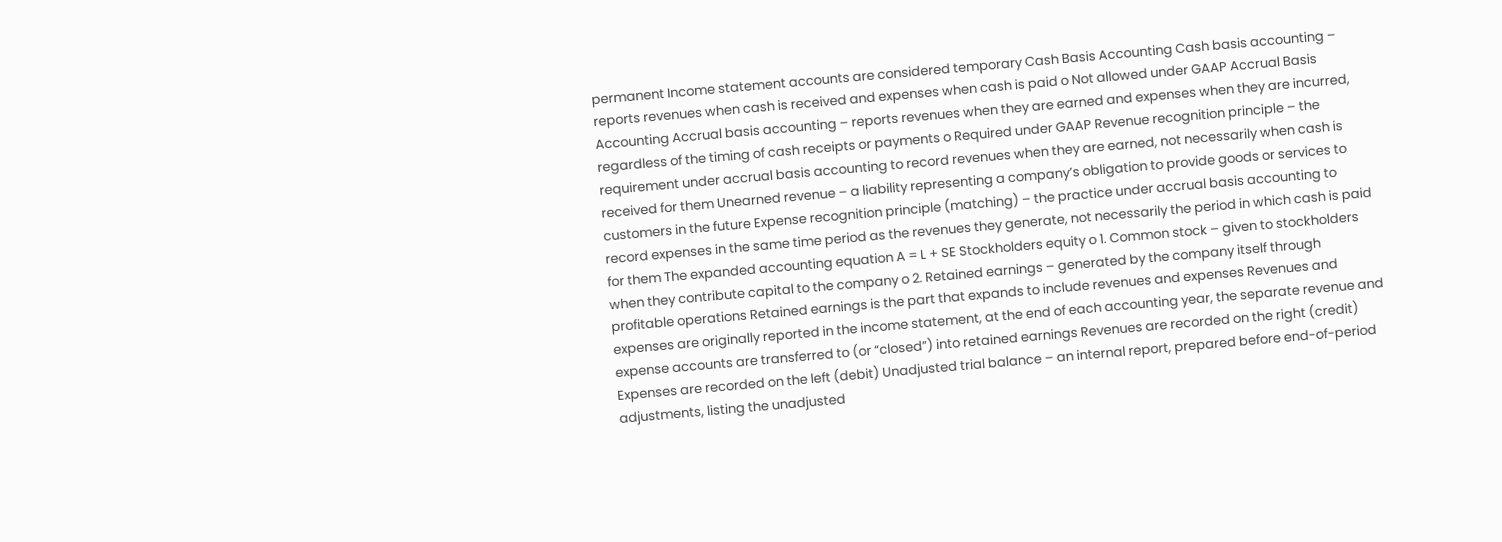permanent Income statement accounts are considered temporary Cash Basis Accounting Cash basis accounting – reports revenues when cash is received and expenses when cash is paid o Not allowed under GAAP Accrual Basis Accounting Accrual basis accounting – reports revenues when they are earned and expenses when they are incurred, regardless of the timing of cash receipts or payments o Required under GAAP Revenue recognition principle – the requirement under accrual basis accounting to record revenues when they are earned, not necessarily when cash is received for them Unearned revenue – a liability representing a company’s obligation to provide goods or services to customers in the future Expense recognition principle (matching) – the practice under accrual basis accounting to record expenses in the same time period as the revenues they generate, not necessarily the period in which cash is paid for them The expanded accounting equation A = L + SE Stockholders equity o 1. Common stock – given to stockholders when they contribute capital to the company o 2. Retained earnings – generated by the company itself through profitable operations Retained earnings is the part that expands to include revenues and expenses Revenues and expenses are originally reported in the income statement, at the end of each accounting year, the separate revenue and expense accounts are transferred to (or “closed”) into retained earnings Revenues are recorded on the right (credit) Expenses are recorded on the left (debit) Unadjusted trial balance – an internal report, prepared before end-of-period adjustments, listing the unadjusted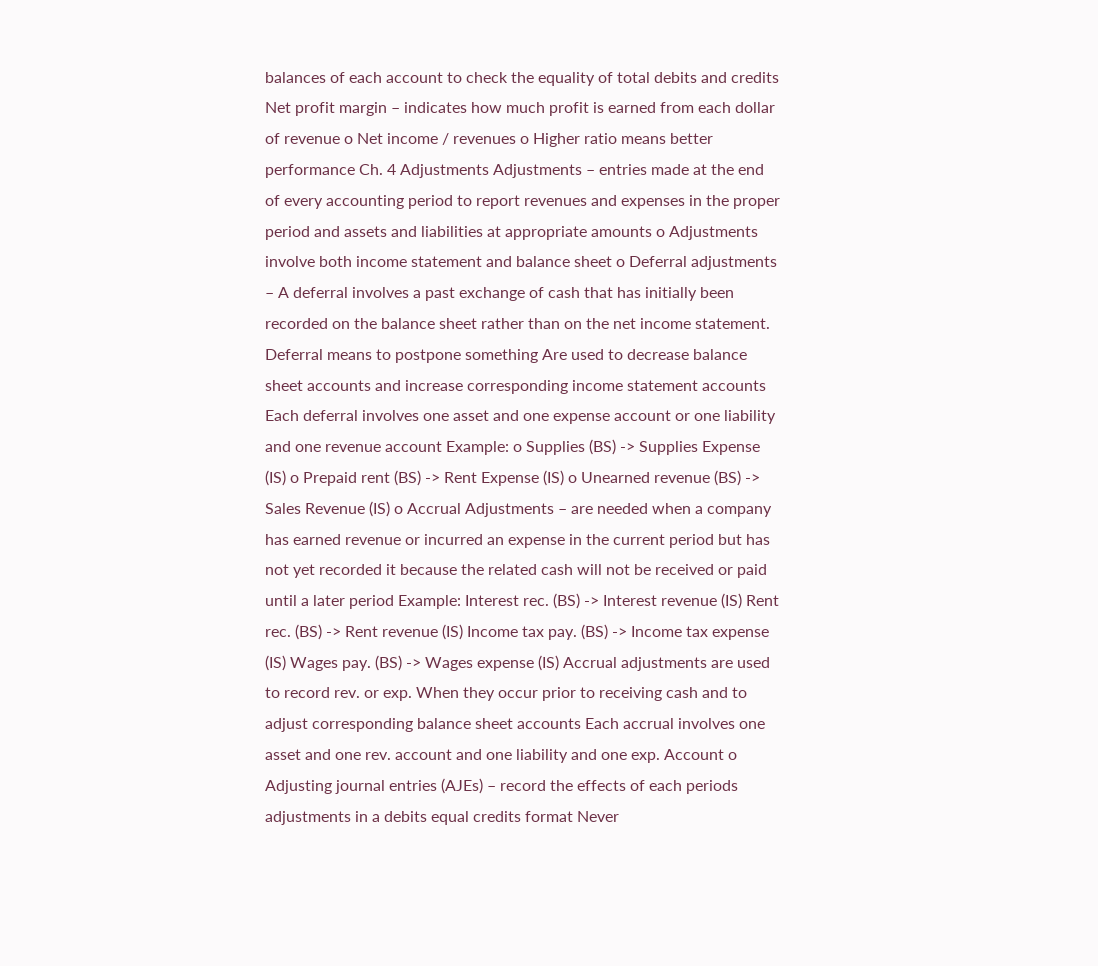balances of each account to check the equality of total debits and credits Net profit margin – indicates how much profit is earned from each dollar of revenue o Net income / revenues o Higher ratio means better performance Ch. 4 Adjustments Adjustments – entries made at the end of every accounting period to report revenues and expenses in the proper period and assets and liabilities at appropriate amounts o Adjustments involve both income statement and balance sheet o Deferral adjustments – A deferral involves a past exchange of cash that has initially been recorded on the balance sheet rather than on the net income statement. Deferral means to postpone something Are used to decrease balance sheet accounts and increase corresponding income statement accounts Each deferral involves one asset and one expense account or one liability and one revenue account Example: o Supplies (BS) -> Supplies Expense (IS) o Prepaid rent (BS) -> Rent Expense (IS) o Unearned revenue (BS) -> Sales Revenue (IS) o Accrual Adjustments – are needed when a company has earned revenue or incurred an expense in the current period but has not yet recorded it because the related cash will not be received or paid until a later period Example: Interest rec. (BS) -> Interest revenue (IS) Rent rec. (BS) -> Rent revenue (IS) Income tax pay. (BS) -> Income tax expense (IS) Wages pay. (BS) -> Wages expense (IS) Accrual adjustments are used to record rev. or exp. When they occur prior to receiving cash and to adjust corresponding balance sheet accounts Each accrual involves one asset and one rev. account and one liability and one exp. Account o Adjusting journal entries (AJEs) – record the effects of each periods adjustments in a debits equal credits format Never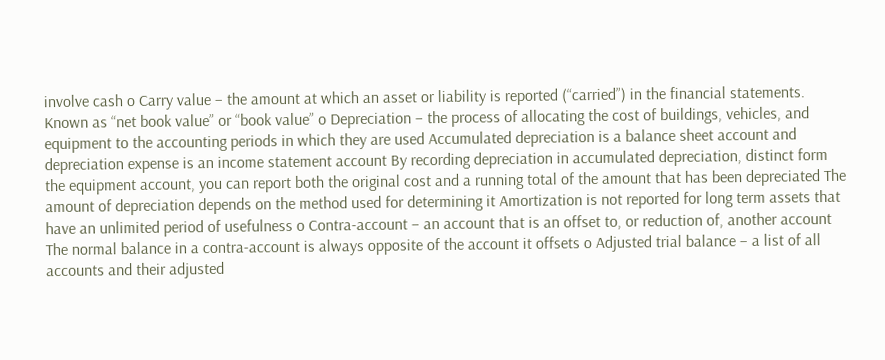involve cash o Carry value – the amount at which an asset or liability is reported (“carried”) in the financial statements. Known as “net book value” or “book value” o Depreciation – the process of allocating the cost of buildings, vehicles, and equipment to the accounting periods in which they are used Accumulated depreciation is a balance sheet account and depreciation expense is an income statement account By recording depreciation in accumulated depreciation, distinct form the equipment account, you can report both the original cost and a running total of the amount that has been depreciated The amount of depreciation depends on the method used for determining it Amortization is not reported for long term assets that have an unlimited period of usefulness o Contra-account – an account that is an offset to, or reduction of, another account The normal balance in a contra-account is always opposite of the account it offsets o Adjusted trial balance – a list of all accounts and their adjusted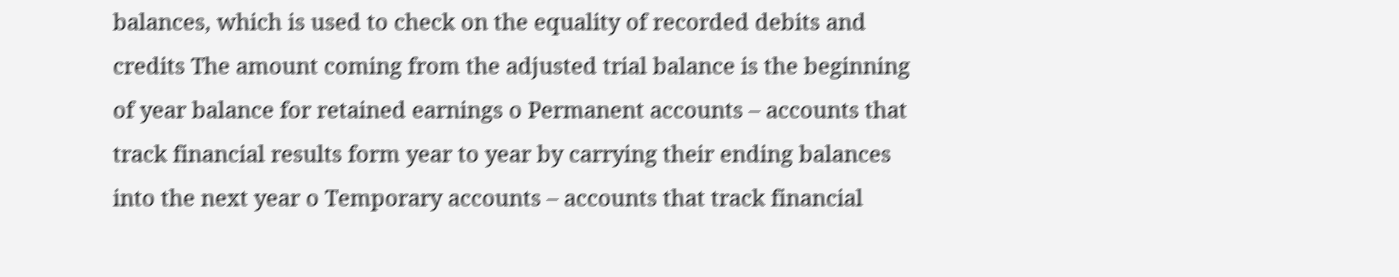balances, which is used to check on the equality of recorded debits and credits The amount coming from the adjusted trial balance is the beginning of year balance for retained earnings o Permanent accounts – accounts that track financial results form year to year by carrying their ending balances into the next year o Temporary accounts – accounts that track financial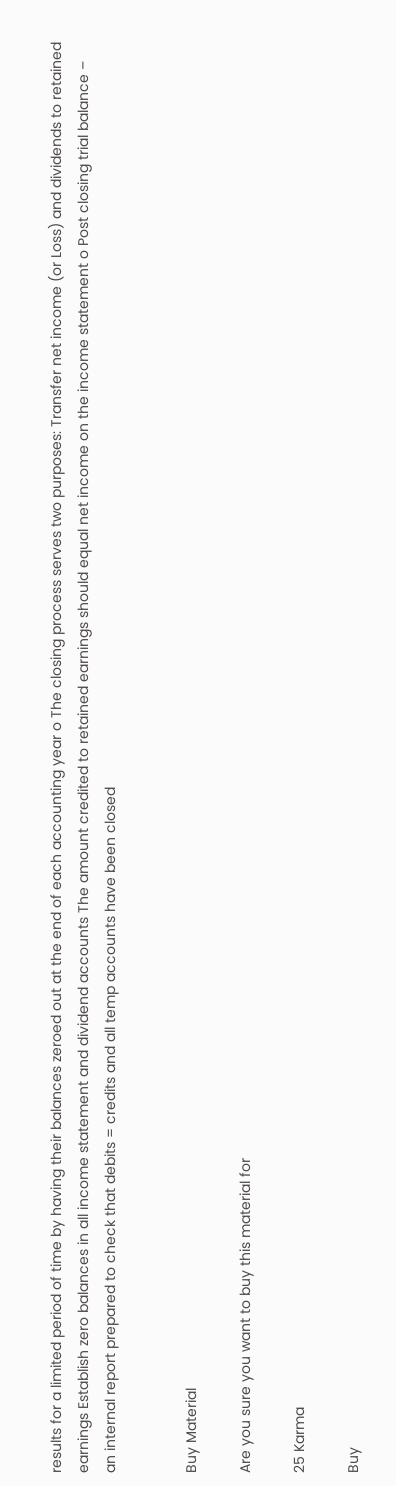results for a limited period of time by having their balances zeroed out at the end of each accounting year o The closing process serves two purposes: Transfer net income (or Loss) and dividends to retained earnings Establish zero balances in all income statement and dividend accounts The amount credited to retained earnings should equal net income on the income statement o Post closing trial balance – an internal report prepared to check that debits = credits and all temp accounts have been closed


Buy Material

Are you sure you want to buy this material for

25 Karma

Buy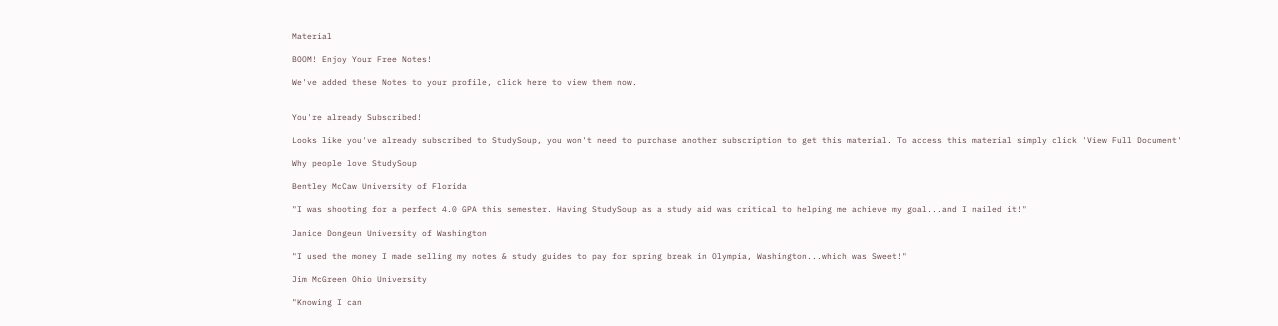Material

BOOM! Enjoy Your Free Notes!

We've added these Notes to your profile, click here to view them now.


You're already Subscribed!

Looks like you've already subscribed to StudySoup, you won't need to purchase another subscription to get this material. To access this material simply click 'View Full Document'

Why people love StudySoup

Bentley McCaw University of Florida

"I was shooting for a perfect 4.0 GPA this semester. Having StudySoup as a study aid was critical to helping me achieve my goal...and I nailed it!"

Janice Dongeun University of Washington

"I used the money I made selling my notes & study guides to pay for spring break in Olympia, Washington...which was Sweet!"

Jim McGreen Ohio University

"Knowing I can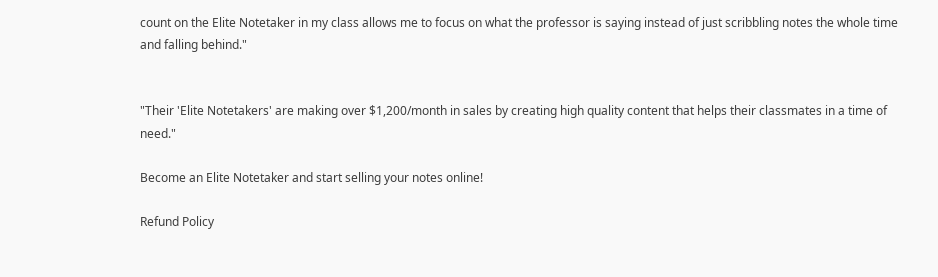count on the Elite Notetaker in my class allows me to focus on what the professor is saying instead of just scribbling notes the whole time and falling behind."


"Their 'Elite Notetakers' are making over $1,200/month in sales by creating high quality content that helps their classmates in a time of need."

Become an Elite Notetaker and start selling your notes online!

Refund Policy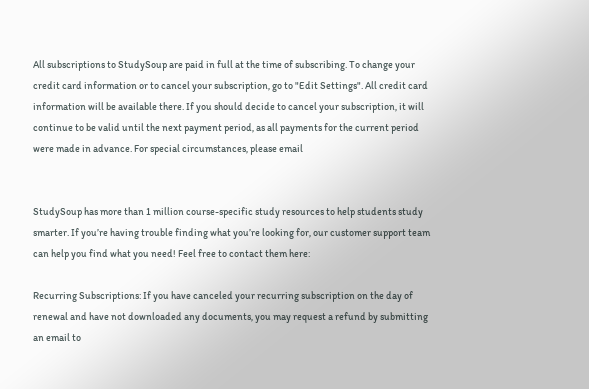All subscriptions to StudySoup are paid in full at the time of subscribing. To change your credit card information or to cancel your subscription, go to "Edit Settings". All credit card information will be available there. If you should decide to cancel your subscription, it will continue to be valid until the next payment period, as all payments for the current period were made in advance. For special circumstances, please email


StudySoup has more than 1 million course-specific study resources to help students study smarter. If you’re having trouble finding what you’re looking for, our customer support team can help you find what you need! Feel free to contact them here:

Recurring Subscriptions: If you have canceled your recurring subscription on the day of renewal and have not downloaded any documents, you may request a refund by submitting an email to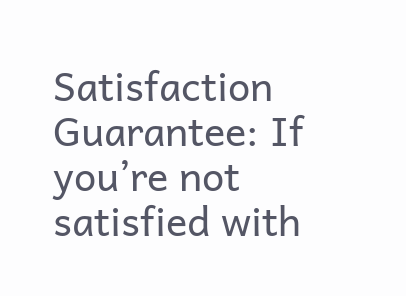Satisfaction Guarantee: If you’re not satisfied with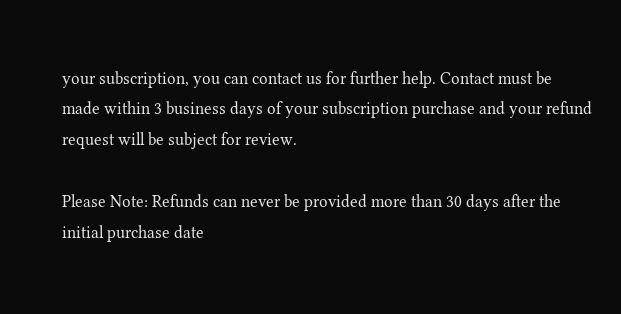your subscription, you can contact us for further help. Contact must be made within 3 business days of your subscription purchase and your refund request will be subject for review.

Please Note: Refunds can never be provided more than 30 days after the initial purchase date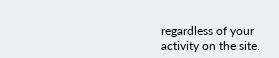regardless of your activity on the site.